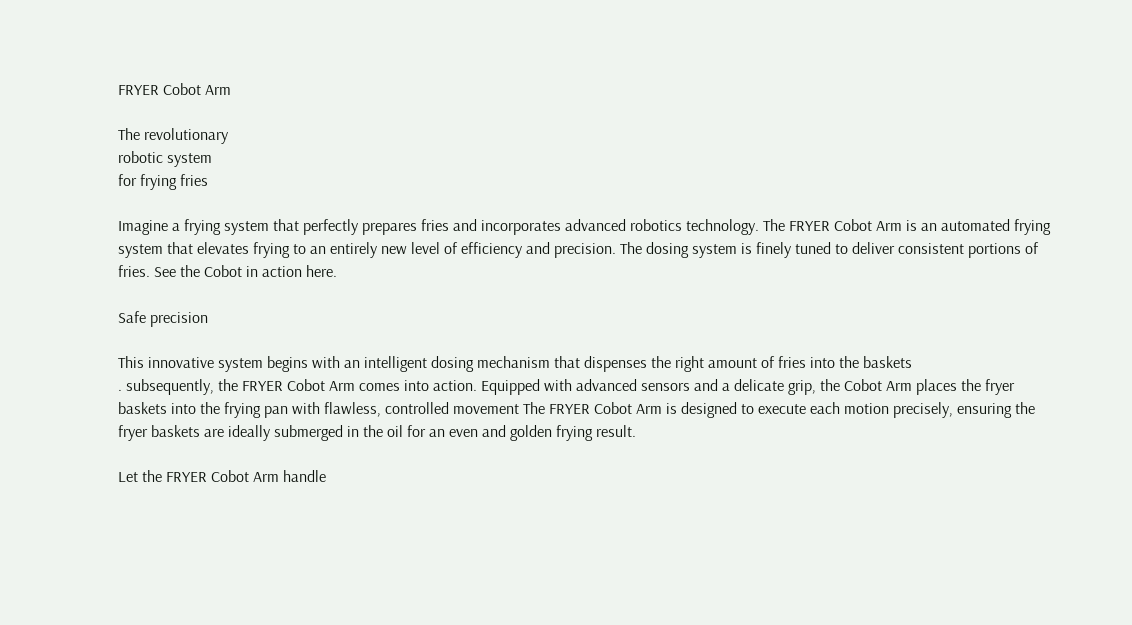FRYER Cobot Arm

The revolutionary
robotic system
for frying fries

Imagine a frying system that perfectly prepares fries and incorporates advanced robotics technology. The FRYER Cobot Arm is an automated frying system that elevates frying to an entirely new level of efficiency and precision. The dosing system is finely tuned to deliver consistent portions of fries. See the Cobot in action here.

Safe precision

This innovative system begins with an intelligent dosing mechanism that dispenses the right amount of fries into the baskets
. subsequently, the FRYER Cobot Arm comes into action. Equipped with advanced sensors and a delicate grip, the Cobot Arm places the fryer baskets into the frying pan with flawless, controlled movement The FRYER Cobot Arm is designed to execute each motion precisely, ensuring the fryer baskets are ideally submerged in the oil for an even and golden frying result.

Let the FRYER Cobot Arm handle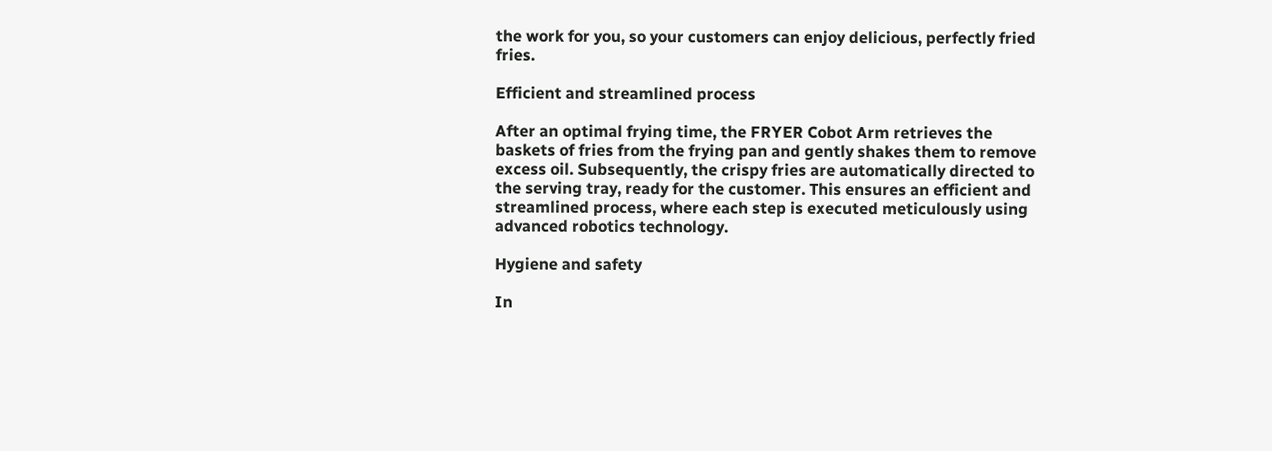the work for you, so your customers can enjoy delicious, perfectly fried fries.

Efficient and streamlined process

After an optimal frying time, the FRYER Cobot Arm retrieves the baskets of fries from the frying pan and gently shakes them to remove excess oil. Subsequently, the crispy fries are automatically directed to the serving tray, ready for the customer. This ensures an efficient and streamlined process, where each step is executed meticulously using advanced robotics technology.

Hygiene and safety

In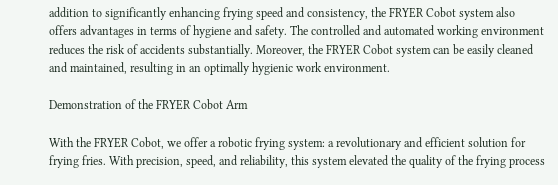addition to significantly enhancing frying speed and consistency, the FRYER Cobot system also offers advantages in terms of hygiene and safety. The controlled and automated working environment reduces the risk of accidents substantially. Moreover, the FRYER Cobot system can be easily cleaned and maintained, resulting in an optimally hygienic work environment.

Demonstration of the FRYER Cobot Arm

With the FRYER Cobot, we offer a robotic frying system: a revolutionary and efficient solution for frying fries. With precision, speed, and reliability, this system elevated the quality of the frying process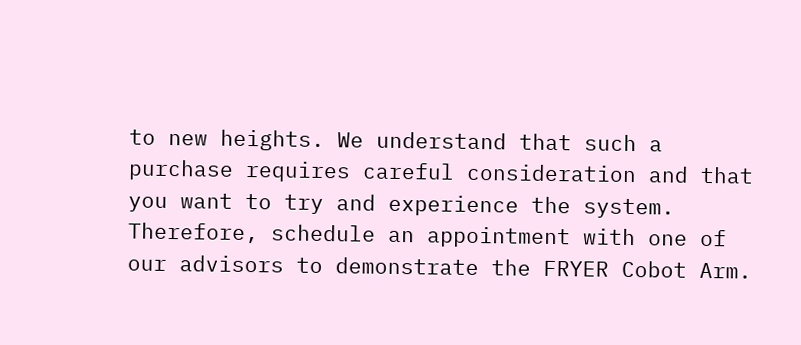to new heights. We understand that such a purchase requires careful consideration and that you want to try and experience the system. Therefore, schedule an appointment with one of our advisors to demonstrate the FRYER Cobot Arm.